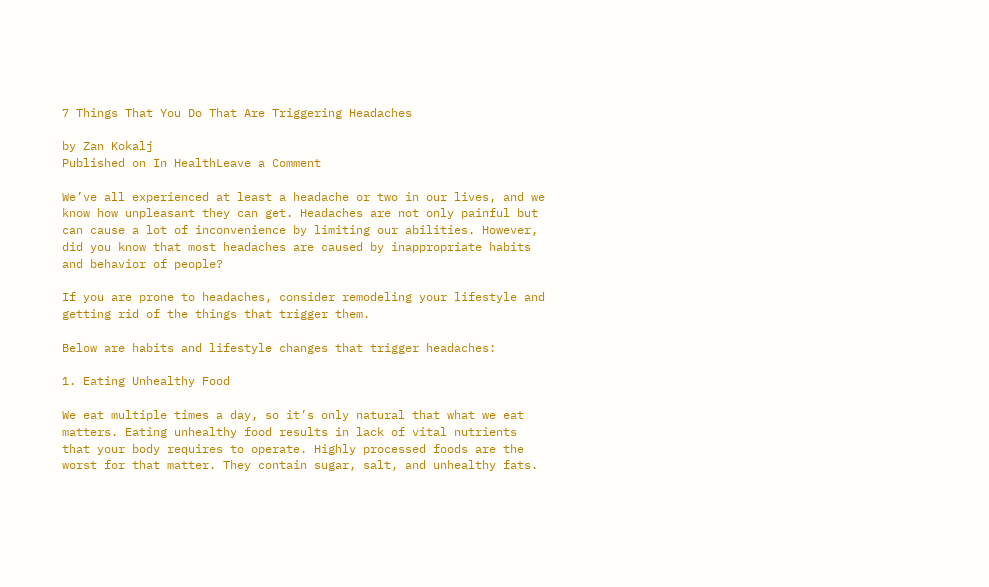7 Things That You Do That Are Triggering Headaches

by Zan Kokalj
Published on In HealthLeave a Comment

We’ve all experienced at least a headache or two in our lives, and we know how unpleasant they can get. Headaches are not only painful but can cause a lot of inconvenience by limiting our abilities. However, did you know that most headaches are caused by inappropriate habits and behavior of people?

If you are prone to headaches, consider remodeling your lifestyle and getting rid of the things that trigger them.

Below are habits and lifestyle changes that trigger headaches:

1. Eating Unhealthy Food

We eat multiple times a day, so it’s only natural that what we eat matters. Eating unhealthy food results in lack of vital nutrients that your body requires to operate. Highly processed foods are the worst for that matter. They contain sugar, salt, and unhealthy fats.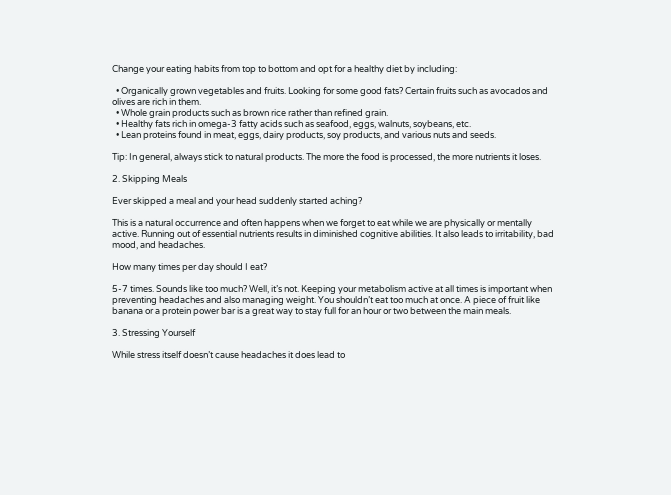Change your eating habits from top to bottom and opt for a healthy diet by including:

  • Organically grown vegetables and fruits. Looking for some good fats? Certain fruits such as avocados and olives are rich in them.
  • Whole grain products such as brown rice rather than refined grain.
  • Healthy fats rich in omega-3 fatty acids such as seafood, eggs, walnuts, soybeans, etc.
  • Lean proteins found in meat, eggs, dairy products, soy products, and various nuts and seeds.

Tip: In general, always stick to natural products. The more the food is processed, the more nutrients it loses.

2. Skipping Meals

Ever skipped a meal and your head suddenly started aching?

This is a natural occurrence and often happens when we forget to eat while we are physically or mentally active. Running out of essential nutrients results in diminished cognitive abilities. It also leads to irritability, bad mood, and headaches.

How many times per day should I eat?

5-7 times. Sounds like too much? Well, it’s not. Keeping your metabolism active at all times is important when preventing headaches and also managing weight. You shouldn’t eat too much at once. A piece of fruit like banana or a protein power bar is a great way to stay full for an hour or two between the main meals.

3. Stressing Yourself

While stress itself doesn’t cause headaches it does lead to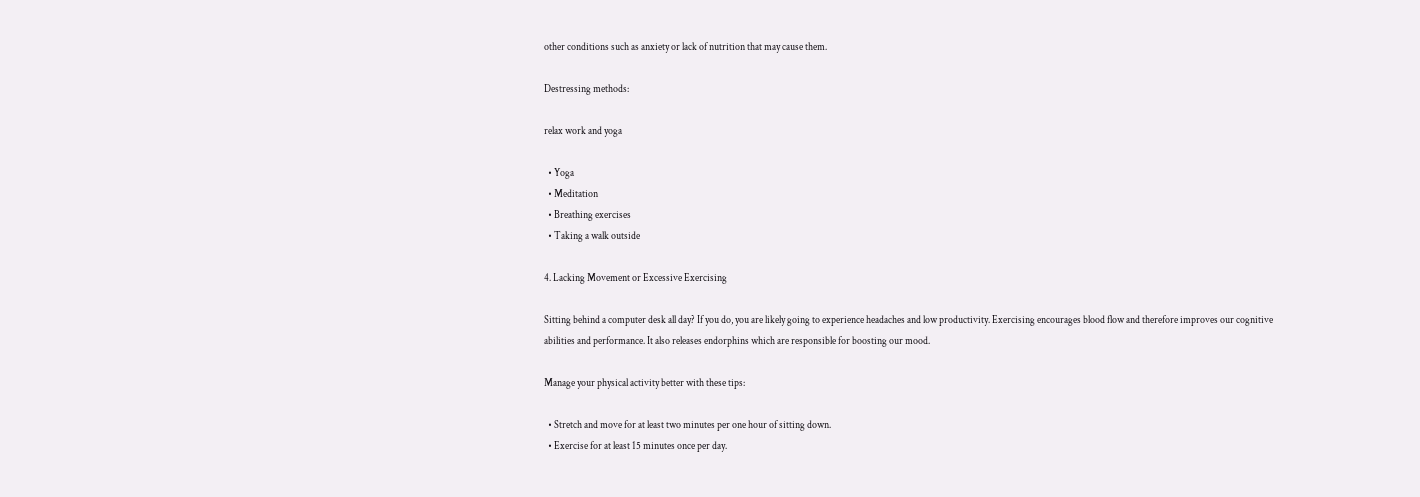other conditions such as anxiety or lack of nutrition that may cause them.

Destressing methods:

relax work and yoga

  • Yoga
  • Meditation
  • Breathing exercises
  • Taking a walk outside

4. Lacking Movement or Excessive Exercising

Sitting behind a computer desk all day? If you do, you are likely going to experience headaches and low productivity. Exercising encourages blood flow and therefore improves our cognitive abilities and performance. It also releases endorphins which are responsible for boosting our mood.

Manage your physical activity better with these tips:

  • Stretch and move for at least two minutes per one hour of sitting down.
  • Exercise for at least 15 minutes once per day.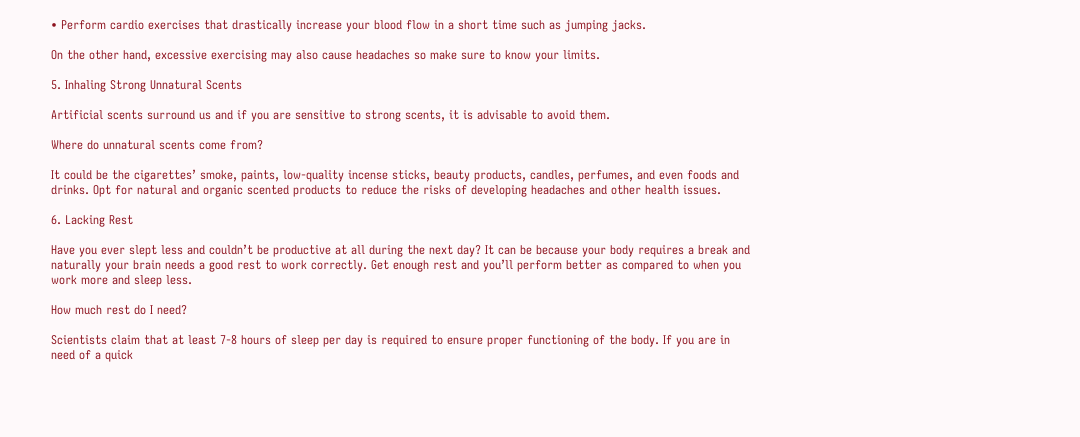• Perform cardio exercises that drastically increase your blood flow in a short time such as jumping jacks.

On the other hand, excessive exercising may also cause headaches so make sure to know your limits.

5. Inhaling Strong Unnatural Scents

Artificial scents surround us and if you are sensitive to strong scents, it is advisable to avoid them.

Where do unnatural scents come from?

It could be the cigarettes’ smoke, paints, low-quality incense sticks, beauty products, candles, perfumes, and even foods and drinks. Opt for natural and organic scented products to reduce the risks of developing headaches and other health issues.

6. Lacking Rest

Have you ever slept less and couldn’t be productive at all during the next day? It can be because your body requires a break and naturally your brain needs a good rest to work correctly. Get enough rest and you’ll perform better as compared to when you work more and sleep less.

How much rest do I need?

Scientists claim that at least 7-8 hours of sleep per day is required to ensure proper functioning of the body. If you are in need of a quick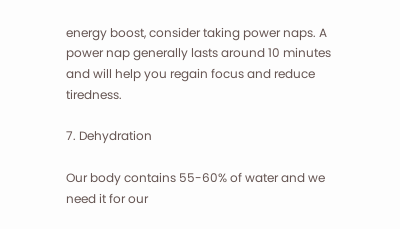energy boost, consider taking power naps. A power nap generally lasts around 10 minutes and will help you regain focus and reduce tiredness.

7. Dehydration

Our body contains 55-60% of water and we need it for our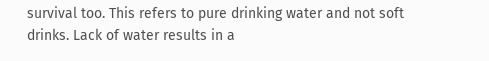survival too. This refers to pure drinking water and not soft drinks. Lack of water results in a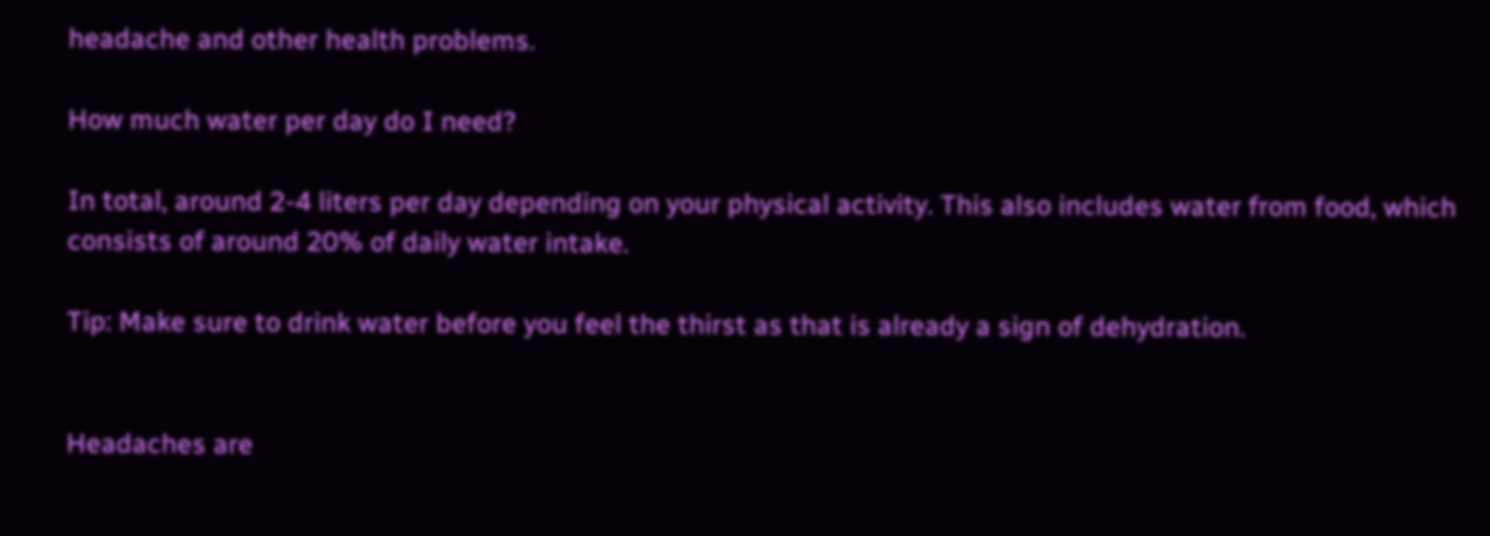headache and other health problems.

How much water per day do I need?

In total, around 2-4 liters per day depending on your physical activity. This also includes water from food, which consists of around 20% of daily water intake.

Tip: Make sure to drink water before you feel the thirst as that is already a sign of dehydration.


Headaches are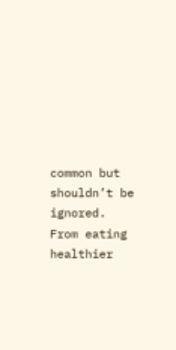common but shouldn’t be ignored. From eating healthier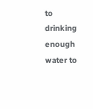to drinking enough water to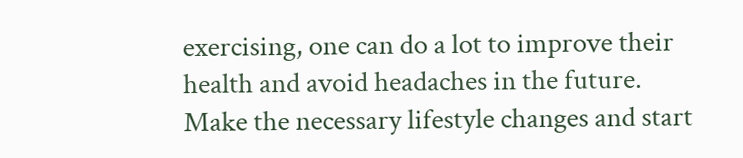exercising, one can do a lot to improve their health and avoid headaches in the future. Make the necessary lifestyle changes and start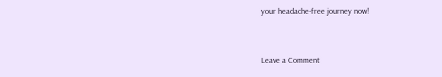your headache-free journey now!


Leave a Comment